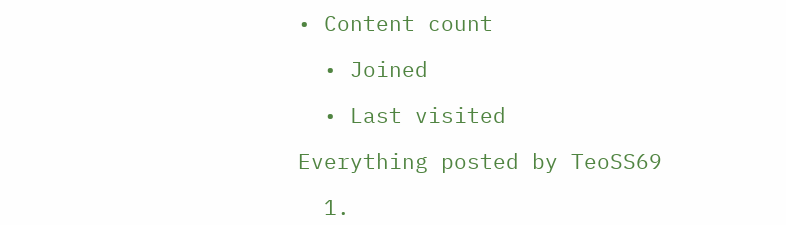• Content count

  • Joined

  • Last visited

Everything posted by TeoSS69

  1.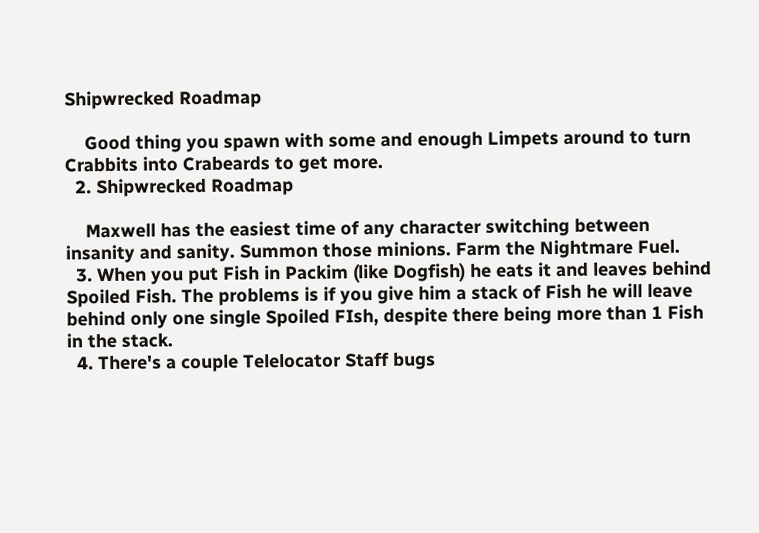Shipwrecked Roadmap

    Good thing you spawn with some and enough Limpets around to turn Crabbits into Crabeards to get more.
  2. Shipwrecked Roadmap

    Maxwell has the easiest time of any character switching between insanity and sanity. Summon those minions. Farm the Nightmare Fuel.
  3. When you put Fish in Packim (like Dogfish) he eats it and leaves behind Spoiled Fish. The problems is if you give him a stack of Fish he will leave behind only one single Spoiled FIsh, despite there being more than 1 Fish in the stack.
  4. There's a couple Telelocator Staff bugs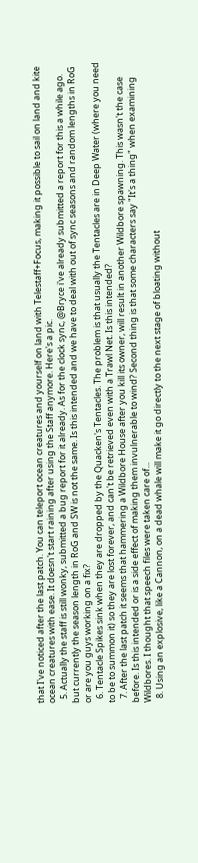that I've noticed after the last patch. You can teleport ocean creatures and yourself on land with Telestaff+Focus, making it possible to sail on land and kite ocean creatures with ease. It doesn't start raining after using the Staff anymore. Here's a pic.
  5. Actually the staff is still wonky, submitted a bug report for it already. As for the clock sync, @Bryce i've already submitted a report for this a while ago. but currently the season length in RoG and SW is not the same. Is this intended and we have to deal with out of sync seasons and random lengths in RoG or are you guys working on a fix?
  6. Tentacle Spikes sink when they are dropped by the Quacken's Tentacles. The problem is that usually the Tentacles are in Deep Water (where you need to be to summon it) so they are lost forever, and can't be retrieved even with a Trawl Net. Is this intended?
  7. After the last patch it seems that hammering a Wildbore House after you kill its owner, will result in another Wildbore spawning. This wasn't the case before. Is this intended or is a side effect of making them invulnerable to wind? Second thing is that some characters say "It's a thing" when examining Wildbores. I thought that speech files were taken care of...
  8. Using an explosive, like a Cannon, on a dead whale will make it go directly to the next stage of bloating without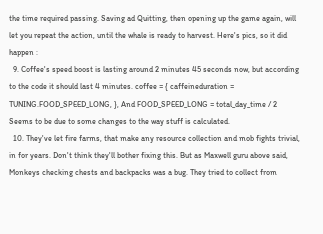the time required passing. Saving ad Quitting, then opening up the game again, will let you repeat the action, until the whale is ready to harvest. Here's pics, so it did happen :
  9. Coffee's speed boost is lasting around 2 minutes 45 seconds now, but according to the code it should last 4 minutes. coffee = { caffeineduration = TUNING.FOOD_SPEED_LONG, }, And FOOD_SPEED_LONG = total_day_time / 2 Seems to be due to some changes to the way stuff is calculated.
  10. They've let fire farms, that make any resource collection and mob fights trivial, in for years. Don't think they'll bother fixing this. But as Maxwell guru above said, Monkeys checking chests and backpacks was a bug. They tried to collect from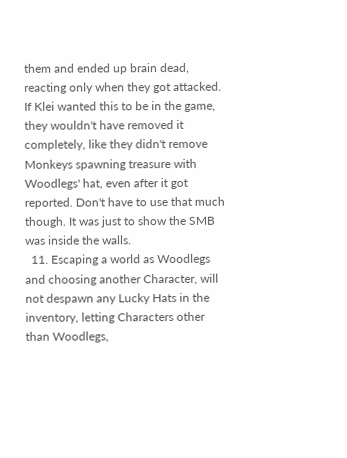them and ended up brain dead, reacting only when they got attacked. If Klei wanted this to be in the game, they wouldn't have removed it completely, like they didn't remove Monkeys spawning treasure with Woodlegs' hat, even after it got reported. Don't have to use that much though. It was just to show the SMB was inside the walls.
  11. Escaping a world as Woodlegs and choosing another Character, will not despawn any Lucky Hats in the inventory, letting Characters other than Woodlegs,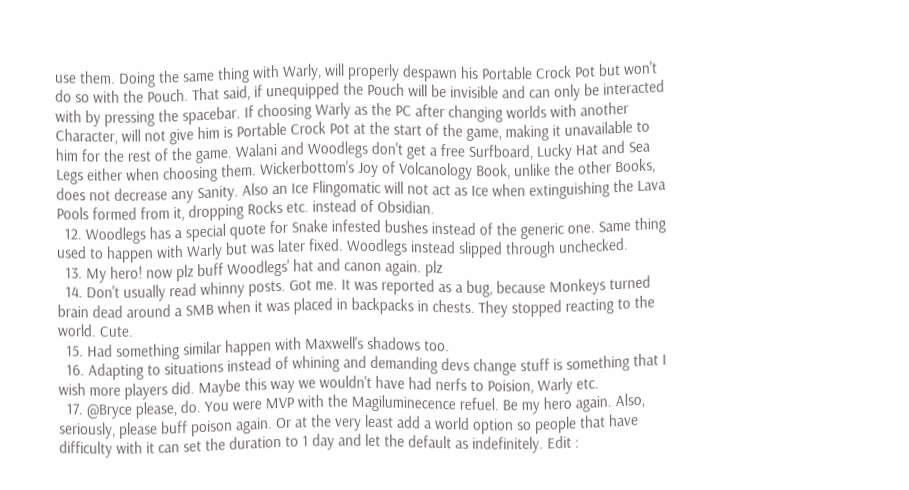use them. Doing the same thing with Warly, will properly despawn his Portable Crock Pot but won't do so with the Pouch. That said, if unequipped the Pouch will be invisible and can only be interacted with by pressing the spacebar. If choosing Warly as the PC after changing worlds with another Character, will not give him is Portable Crock Pot at the start of the game, making it unavailable to him for the rest of the game. Walani and Woodlegs don't get a free Surfboard, Lucky Hat and Sea Legs either when choosing them. Wickerbottom's Joy of Volcanology Book, unlike the other Books, does not decrease any Sanity. Also an Ice Flingomatic will not act as Ice when extinguishing the Lava Pools formed from it, dropping Rocks etc. instead of Obsidian.
  12. Woodlegs has a special quote for Snake infested bushes instead of the generic one. Same thing used to happen with Warly but was later fixed. Woodlegs instead slipped through unchecked.
  13. My hero! now plz buff Woodlegs' hat and canon again. plz
  14. Don't usually read whinny posts. Got me. It was reported as a bug, because Monkeys turned brain dead around a SMB when it was placed in backpacks in chests. They stopped reacting to the world. Cute.
  15. Had something similar happen with Maxwell's shadows too.
  16. Adapting to situations instead of whining and demanding devs change stuff is something that I wish more players did. Maybe this way we wouldn't have had nerfs to Poision, Warly etc.
  17. @Bryce please, do. You were MVP with the Magiluminecence refuel. Be my hero again. Also, seriously, please buff poison again. Or at the very least add a world option so people that have difficulty with it can set the duration to 1 day and let the default as indefinitely. Edit :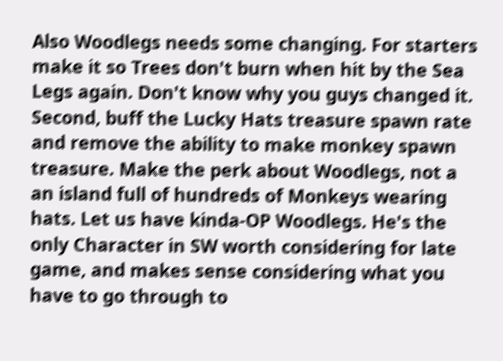Also Woodlegs needs some changing. For starters make it so Trees don't burn when hit by the Sea Legs again. Don't know why you guys changed it. Second, buff the Lucky Hats treasure spawn rate and remove the ability to make monkey spawn treasure. Make the perk about Woodlegs, not a an island full of hundreds of Monkeys wearing hats. Let us have kinda-OP Woodlegs. He's the only Character in SW worth considering for late game, and makes sense considering what you have to go through to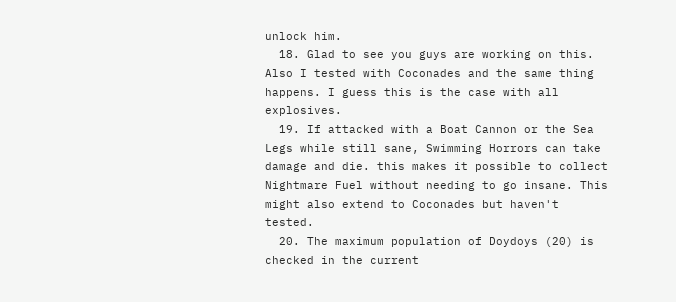unlock him.
  18. Glad to see you guys are working on this. Also I tested with Coconades and the same thing happens. I guess this is the case with all explosives.
  19. If attacked with a Boat Cannon or the Sea Legs while still sane, Swimming Horrors can take damage and die. this makes it possible to collect Nightmare Fuel without needing to go insane. This might also extend to Coconades but haven't tested.
  20. The maximum population of Doydoys (20) is checked in the current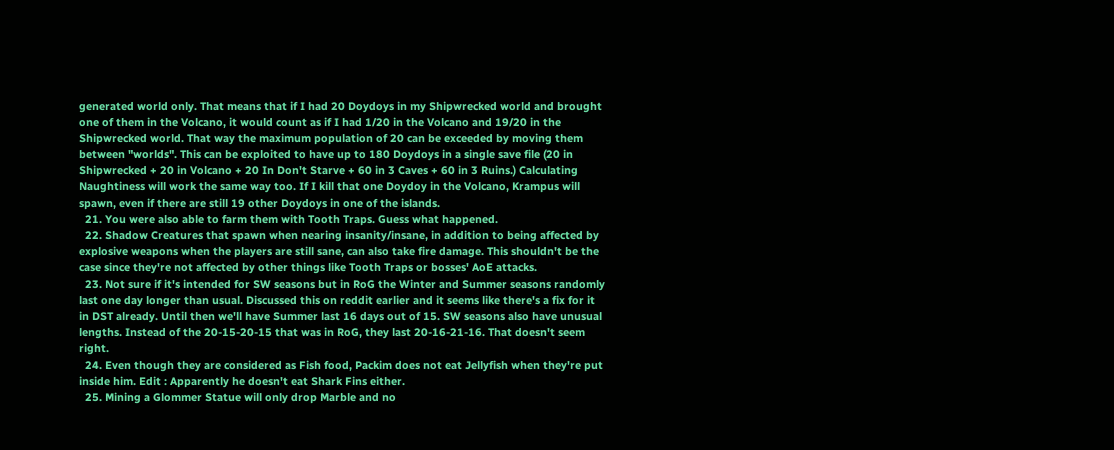generated world only. That means that if I had 20 Doydoys in my Shipwrecked world and brought one of them in the Volcano, it would count as if I had 1/20 in the Volcano and 19/20 in the Shipwrecked world. That way the maximum population of 20 can be exceeded by moving them between "worlds". This can be exploited to have up to 180 Doydoys in a single save file (20 in Shipwrecked + 20 in Volcano + 20 In Don't Starve + 60 in 3 Caves + 60 in 3 Ruins.) Calculating Naughtiness will work the same way too. If I kill that one Doydoy in the Volcano, Krampus will spawn, even if there are still 19 other Doydoys in one of the islands.
  21. You were also able to farm them with Tooth Traps. Guess what happened.
  22. Shadow Creatures that spawn when nearing insanity/insane, in addition to being affected by explosive weapons when the players are still sane, can also take fire damage. This shouldn't be the case since they're not affected by other things like Tooth Traps or bosses' AoE attacks.
  23. Not sure if it's intended for SW seasons but in RoG the Winter and Summer seasons randomly last one day longer than usual. Discussed this on reddit earlier and it seems like there's a fix for it in DST already. Until then we'll have Summer last 16 days out of 15. SW seasons also have unusual lengths. Instead of the 20-15-20-15 that was in RoG, they last 20-16-21-16. That doesn't seem right.
  24. Even though they are considered as Fish food, Packim does not eat Jellyfish when they're put inside him. Edit : Apparently he doesn't eat Shark Fins either.
  25. Mining a Glommer Statue will only drop Marble and no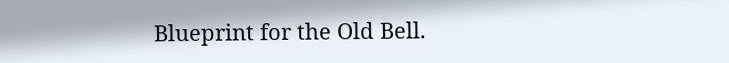Blueprint for the Old Bell.